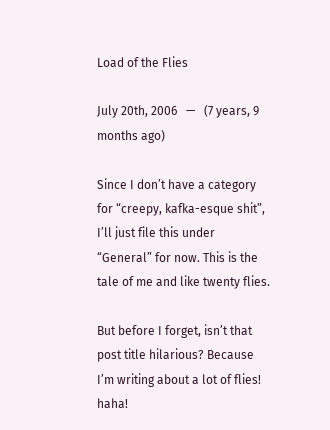Load of the Flies

July 20th, 2006   —   (7 years, 9 months ago)

Since I don’t have a category for “creepy, kafka-esque shit”, I’ll just file this under “General” for now. This is the tale of me and like twenty flies.

But before I forget, isn’t that post title hilarious? Because I’m writing about a lot of flies! haha!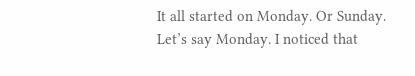It all started on Monday. Or Sunday. Let’s say Monday. I noticed that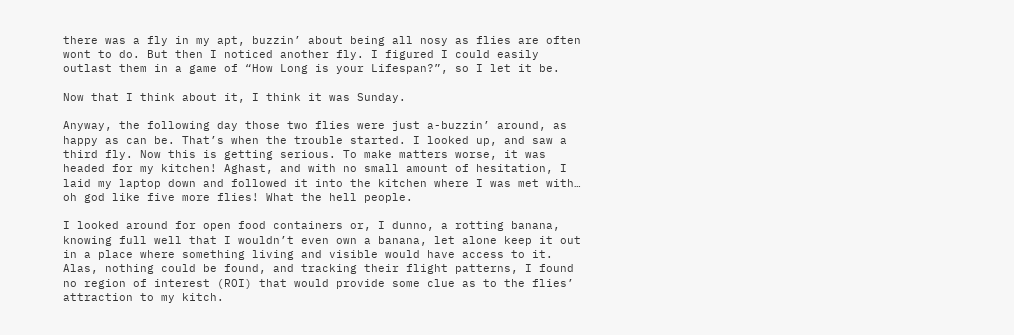there was a fly in my apt, buzzin’ about being all nosy as flies are often wont to do. But then I noticed another fly. I figured I could easily outlast them in a game of “How Long is your Lifespan?”, so I let it be.

Now that I think about it, I think it was Sunday.

Anyway, the following day those two flies were just a-buzzin’ around, as happy as can be. That’s when the trouble started. I looked up, and saw a third fly. Now this is getting serious. To make matters worse, it was headed for my kitchen! Aghast, and with no small amount of hesitation, I laid my laptop down and followed it into the kitchen where I was met with… oh god like five more flies! What the hell people.

I looked around for open food containers or, I dunno, a rotting banana, knowing full well that I wouldn’t even own a banana, let alone keep it out in a place where something living and visible would have access to it. Alas, nothing could be found, and tracking their flight patterns, I found no region of interest (ROI) that would provide some clue as to the flies’ attraction to my kitch.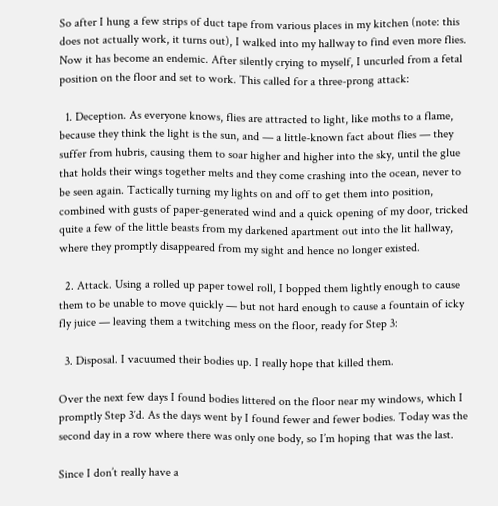So after I hung a few strips of duct tape from various places in my kitchen (note: this does not actually work, it turns out), I walked into my hallway to find even more flies. Now it has become an endemic. After silently crying to myself, I uncurled from a fetal position on the floor and set to work. This called for a three-prong attack:

  1. Deception. As everyone knows, flies are attracted to light, like moths to a flame, because they think the light is the sun, and — a little-known fact about flies — they suffer from hubris, causing them to soar higher and higher into the sky, until the glue that holds their wings together melts and they come crashing into the ocean, never to be seen again. Tactically turning my lights on and off to get them into position, combined with gusts of paper-generated wind and a quick opening of my door, tricked quite a few of the little beasts from my darkened apartment out into the lit hallway, where they promptly disappeared from my sight and hence no longer existed.

  2. Attack. Using a rolled up paper towel roll, I bopped them lightly enough to cause them to be unable to move quickly — but not hard enough to cause a fountain of icky fly juice — leaving them a twitching mess on the floor, ready for Step 3:

  3. Disposal. I vacuumed their bodies up. I really hope that killed them.

Over the next few days I found bodies littered on the floor near my windows, which I promptly Step 3′d. As the days went by I found fewer and fewer bodies. Today was the second day in a row where there was only one body, so I’m hoping that was the last.

Since I don’t really have a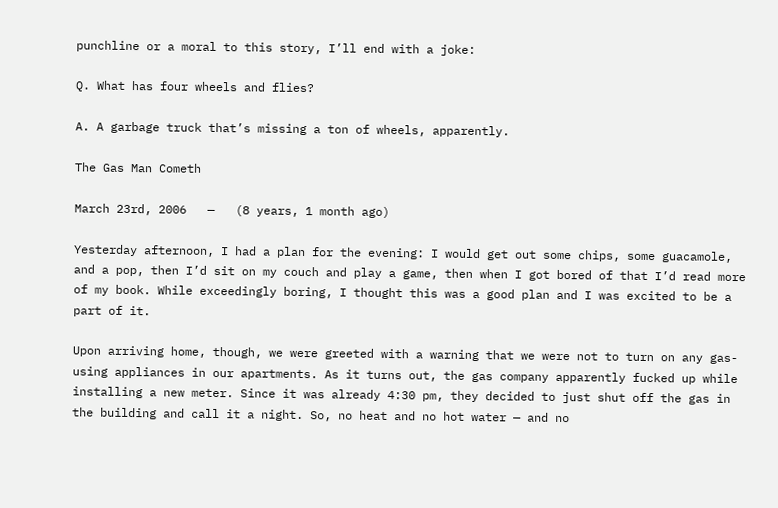punchline or a moral to this story, I’ll end with a joke:

Q. What has four wheels and flies?

A. A garbage truck that’s missing a ton of wheels, apparently.

The Gas Man Cometh

March 23rd, 2006   —   (8 years, 1 month ago)

Yesterday afternoon, I had a plan for the evening: I would get out some chips, some guacamole, and a pop, then I’d sit on my couch and play a game, then when I got bored of that I’d read more of my book. While exceedingly boring, I thought this was a good plan and I was excited to be a part of it.

Upon arriving home, though, we were greeted with a warning that we were not to turn on any gas-using appliances in our apartments. As it turns out, the gas company apparently fucked up while installing a new meter. Since it was already 4:30 pm, they decided to just shut off the gas in the building and call it a night. So, no heat and no hot water — and no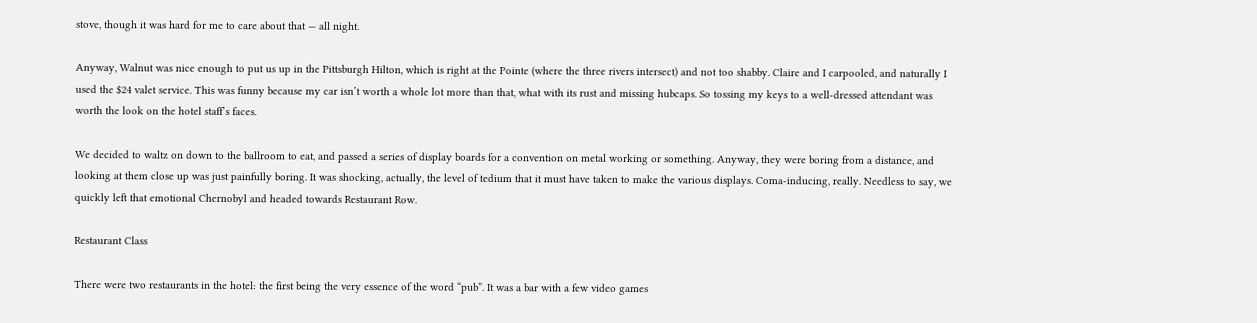stove, though it was hard for me to care about that — all night.

Anyway, Walnut was nice enough to put us up in the Pittsburgh Hilton, which is right at the Pointe (where the three rivers intersect) and not too shabby. Claire and I carpooled, and naturally I used the $24 valet service. This was funny because my car isn’t worth a whole lot more than that, what with its rust and missing hubcaps. So tossing my keys to a well-dressed attendant was worth the look on the hotel staff’s faces.

We decided to waltz on down to the ballroom to eat, and passed a series of display boards for a convention on metal working or something. Anyway, they were boring from a distance, and looking at them close up was just painfully boring. It was shocking, actually, the level of tedium that it must have taken to make the various displays. Coma-inducing, really. Needless to say, we quickly left that emotional Chernobyl and headed towards Restaurant Row.

Restaurant Class

There were two restaurants in the hotel: the first being the very essence of the word “pub”. It was a bar with a few video games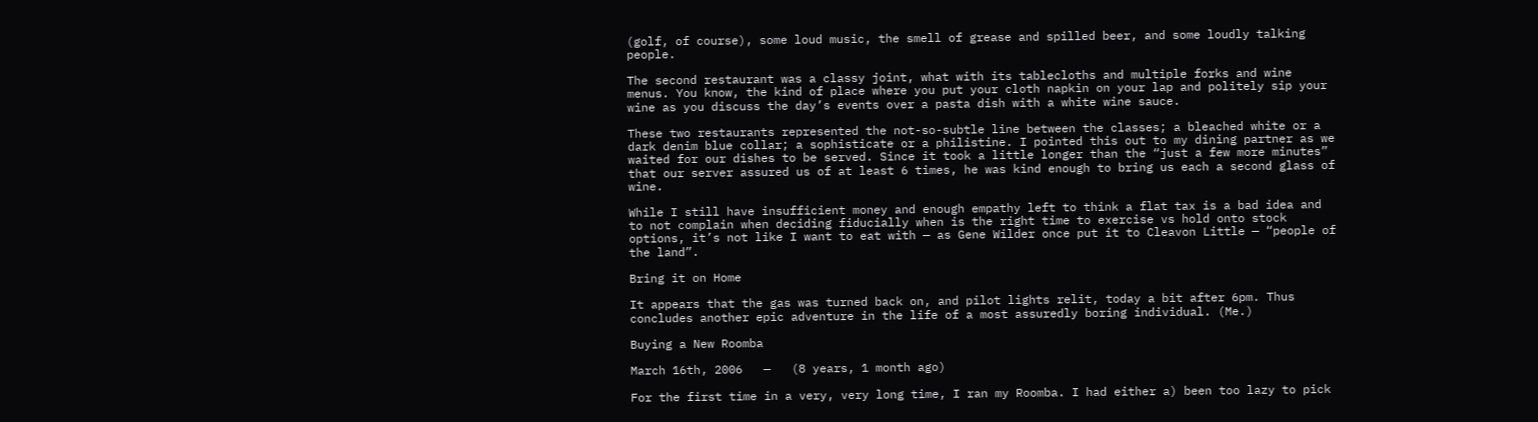(golf, of course), some loud music, the smell of grease and spilled beer, and some loudly talking people.

The second restaurant was a classy joint, what with its tablecloths and multiple forks and wine menus. You know, the kind of place where you put your cloth napkin on your lap and politely sip your wine as you discuss the day’s events over a pasta dish with a white wine sauce.

These two restaurants represented the not-so-subtle line between the classes; a bleached white or a dark denim blue collar; a sophisticate or a philistine. I pointed this out to my dining partner as we waited for our dishes to be served. Since it took a little longer than the “just a few more minutes” that our server assured us of at least 6 times, he was kind enough to bring us each a second glass of wine.

While I still have insufficient money and enough empathy left to think a flat tax is a bad idea and to not complain when deciding fiducially when is the right time to exercise vs hold onto stock options, it’s not like I want to eat with — as Gene Wilder once put it to Cleavon Little — “people of the land”.

Bring it on Home

It appears that the gas was turned back on, and pilot lights relit, today a bit after 6pm. Thus concludes another epic adventure in the life of a most assuredly boring individual. (Me.)

Buying a New Roomba

March 16th, 2006   —   (8 years, 1 month ago)

For the first time in a very, very long time, I ran my Roomba. I had either a) been too lazy to pick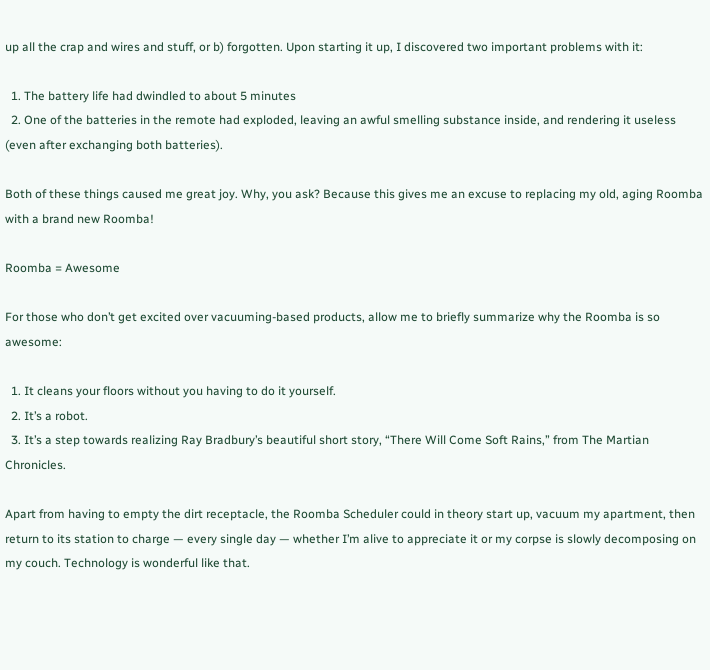up all the crap and wires and stuff, or b) forgotten. Upon starting it up, I discovered two important problems with it:

  1. The battery life had dwindled to about 5 minutes
  2. One of the batteries in the remote had exploded, leaving an awful smelling substance inside, and rendering it useless (even after exchanging both batteries).

Both of these things caused me great joy. Why, you ask? Because this gives me an excuse to replacing my old, aging Roomba with a brand new Roomba!

Roomba = Awesome

For those who don’t get excited over vacuuming-based products, allow me to briefly summarize why the Roomba is so awesome:

  1. It cleans your floors without you having to do it yourself.
  2. It’s a robot.
  3. It’s a step towards realizing Ray Bradbury’s beautiful short story, “There Will Come Soft Rains,” from The Martian Chronicles.

Apart from having to empty the dirt receptacle, the Roomba Scheduler could in theory start up, vacuum my apartment, then return to its station to charge — every single day — whether I’m alive to appreciate it or my corpse is slowly decomposing on my couch. Technology is wonderful like that.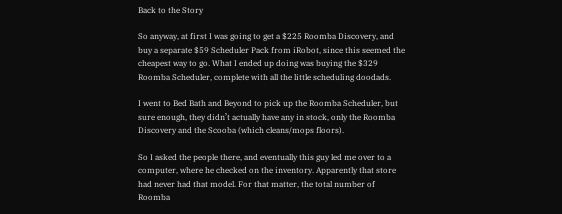Back to the Story

So anyway, at first I was going to get a $225 Roomba Discovery, and buy a separate $59 Scheduler Pack from iRobot, since this seemed the cheapest way to go. What I ended up doing was buying the $329 Roomba Scheduler, complete with all the little scheduling doodads.

I went to Bed Bath and Beyond to pick up the Roomba Scheduler, but sure enough, they didn’t actually have any in stock, only the Roomba Discovery and the Scooba (which cleans/mops floors).

So I asked the people there, and eventually this guy led me over to a computer, where he checked on the inventory. Apparently that store had never had that model. For that matter, the total number of Roomba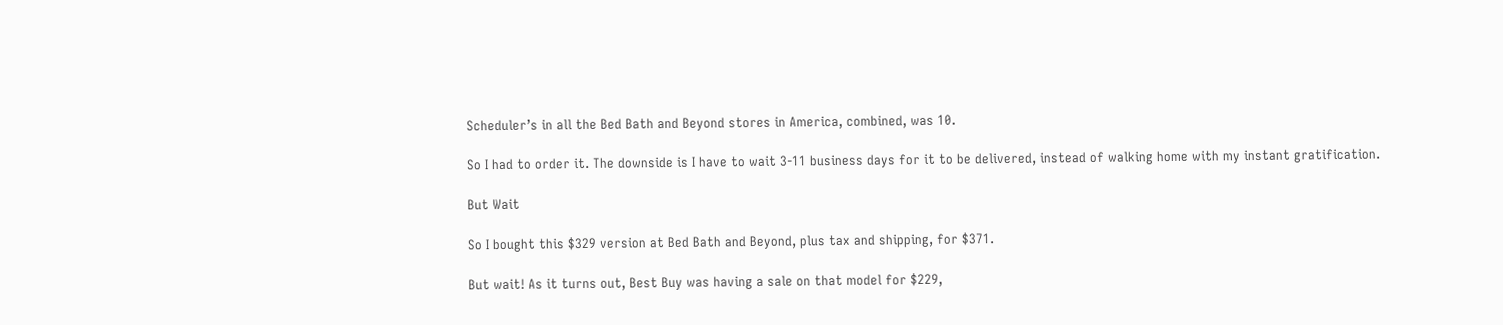Scheduler’s in all the Bed Bath and Beyond stores in America, combined, was 10.

So I had to order it. The downside is I have to wait 3-11 business days for it to be delivered, instead of walking home with my instant gratification.

But Wait

So I bought this $329 version at Bed Bath and Beyond, plus tax and shipping, for $371.

But wait! As it turns out, Best Buy was having a sale on that model for $229,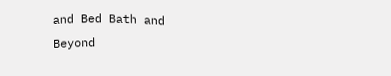and Bed Bath and Beyond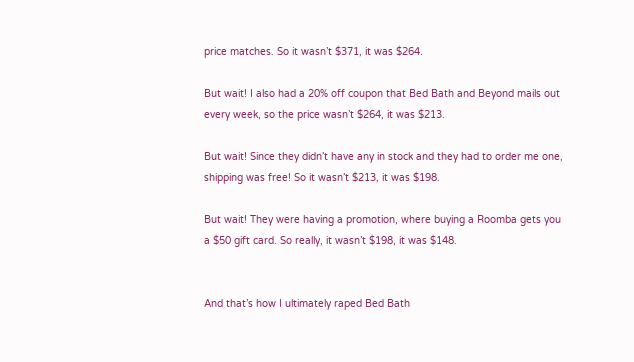price matches. So it wasn’t $371, it was $264.

But wait! I also had a 20% off coupon that Bed Bath and Beyond mails out every week, so the price wasn’t $264, it was $213.

But wait! Since they didn’t have any in stock and they had to order me one, shipping was free! So it wasn’t $213, it was $198.

But wait! They were having a promotion, where buying a Roomba gets you a $50 gift card. So really, it wasn’t $198, it was $148.


And that’s how I ultimately raped Bed Bath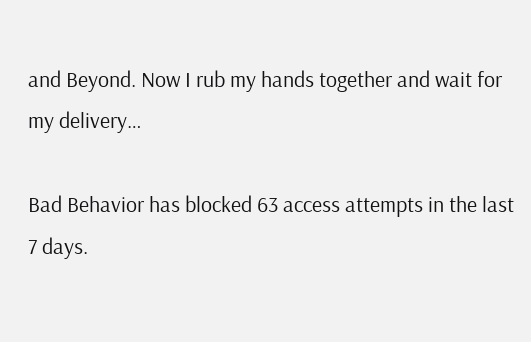and Beyond. Now I rub my hands together and wait for my delivery…

Bad Behavior has blocked 63 access attempts in the last 7 days.